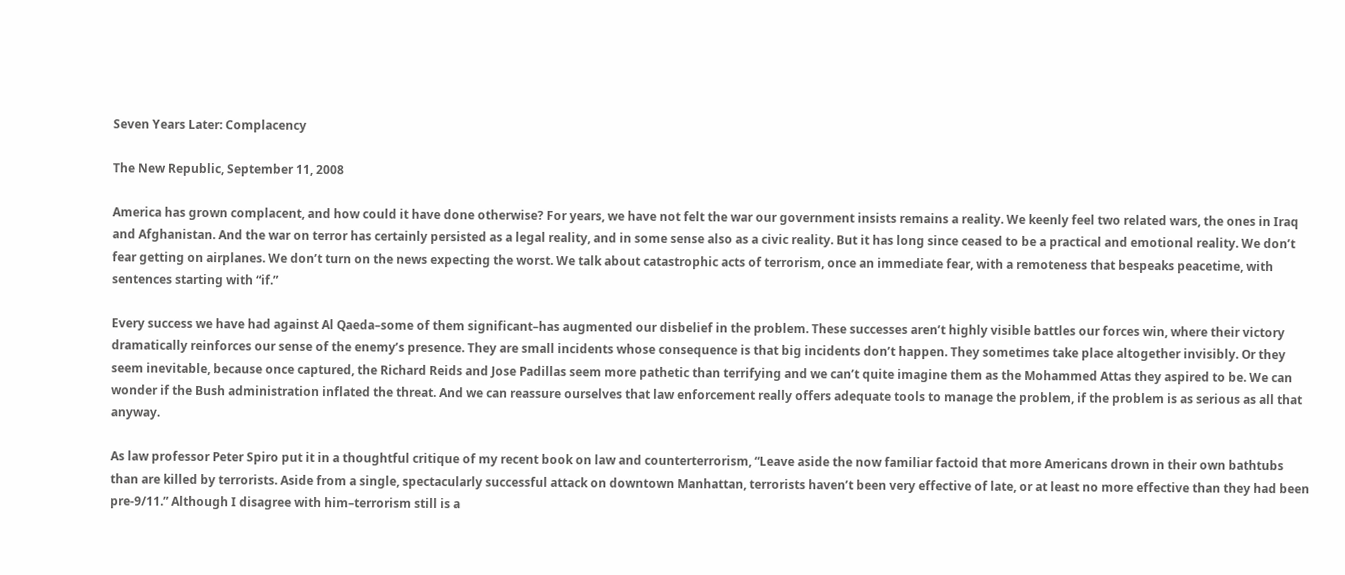Seven Years Later: Complacency

The New Republic, September 11, 2008

America has grown complacent, and how could it have done otherwise? For years, we have not felt the war our government insists remains a reality. We keenly feel two related wars, the ones in Iraq and Afghanistan. And the war on terror has certainly persisted as a legal reality, and in some sense also as a civic reality. But it has long since ceased to be a practical and emotional reality. We don’t fear getting on airplanes. We don’t turn on the news expecting the worst. We talk about catastrophic acts of terrorism, once an immediate fear, with a remoteness that bespeaks peacetime, with sentences starting with “if.”

Every success we have had against Al Qaeda–some of them significant–has augmented our disbelief in the problem. These successes aren’t highly visible battles our forces win, where their victory dramatically reinforces our sense of the enemy’s presence. They are small incidents whose consequence is that big incidents don’t happen. They sometimes take place altogether invisibly. Or they seem inevitable, because once captured, the Richard Reids and Jose Padillas seem more pathetic than terrifying and we can’t quite imagine them as the Mohammed Attas they aspired to be. We can wonder if the Bush administration inflated the threat. And we can reassure ourselves that law enforcement really offers adequate tools to manage the problem, if the problem is as serious as all that anyway.

As law professor Peter Spiro put it in a thoughtful critique of my recent book on law and counterterrorism, “Leave aside the now familiar factoid that more Americans drown in their own bathtubs than are killed by terrorists. Aside from a single, spectacularly successful attack on downtown Manhattan, terrorists haven’t been very effective of late, or at least no more effective than they had been pre-9/11.” Although I disagree with him–terrorism still is a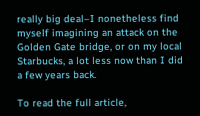really big deal–I nonetheless find myself imagining an attack on the Golden Gate bridge, or on my local Starbucks, a lot less now than I did a few years back.

To read the full article,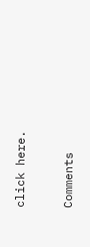click here.

Comments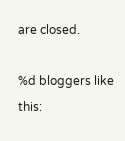are closed.

%d bloggers like this: